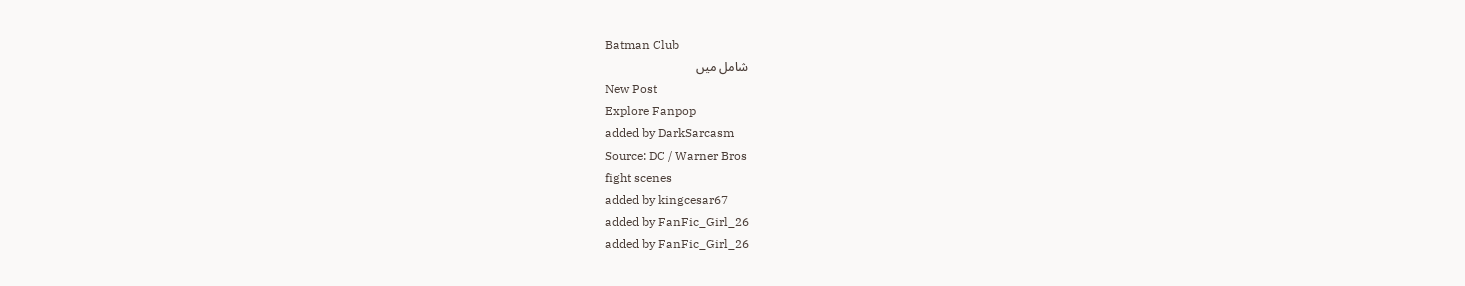Batman Club
شامل میں
New Post
Explore Fanpop
added by DarkSarcasm
Source: DC / Warner Bros
fight scenes
added by kingcesar67
added by FanFic_Girl_26
added by FanFic_Girl_26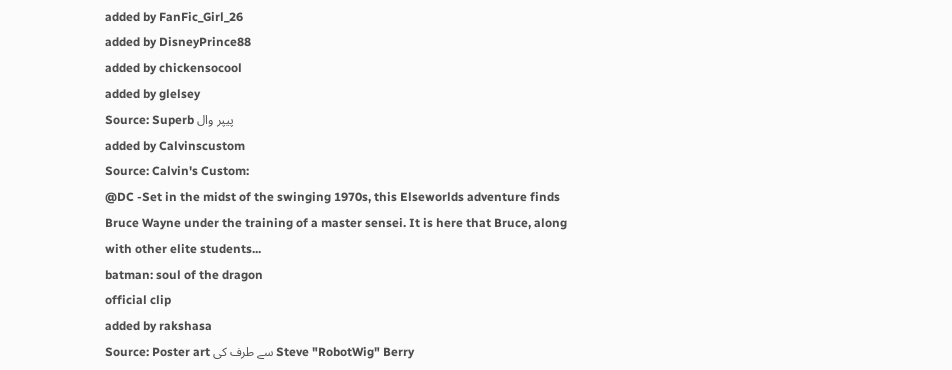added by FanFic_Girl_26
added by DisneyPrince88
added by chickensocool
added by glelsey
Source: Superb پیپر وال
added by Calvinscustom
Source: Calvin's Custom:
@DC -Set in the midst of the swinging 1970s, this Elseworlds adventure finds Bruce Wayne under the training of a master sensei. It is here that Bruce, along with other elite students...
batman: soul of the dragon
official clip
added by rakshasa
Source: Poster art سے طرف کی Steve "RobotWig" Berry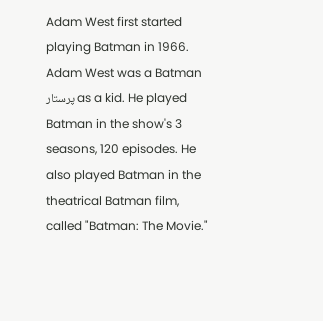Adam West first started playing Batman in 1966. Adam West was a Batman پرستار as a kid. He played Batman in the show's 3 seasons, 120 episodes. He also played Batman in the theatrical Batman film, called "Batman: The Movie."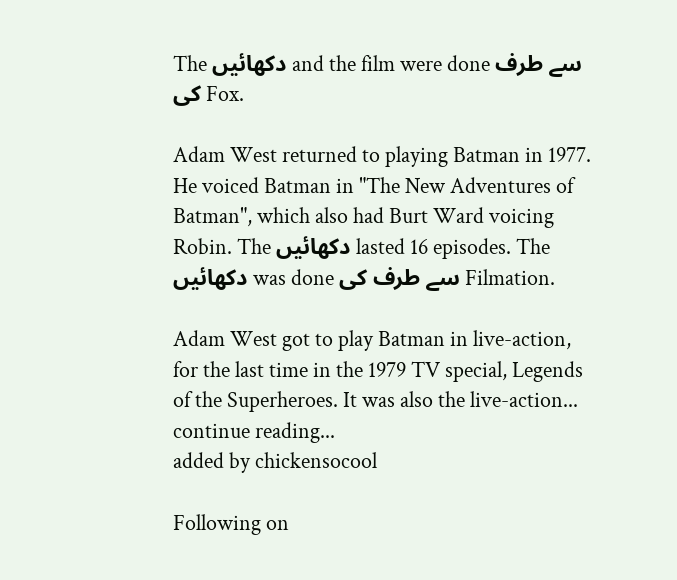The دکھائیں and the film were done سے طرف کی Fox.

Adam West returned to playing Batman in 1977. He voiced Batman in "The New Adventures of Batman", which also had Burt Ward voicing Robin. The دکھائیں lasted 16 episodes. The دکھائیں was done سے طرف کی Filmation.

Adam West got to play Batman in live-action, for the last time in the 1979 TV special, Legends of the Superheroes. It was also the live-action...
continue reading...
added by chickensocool

Following on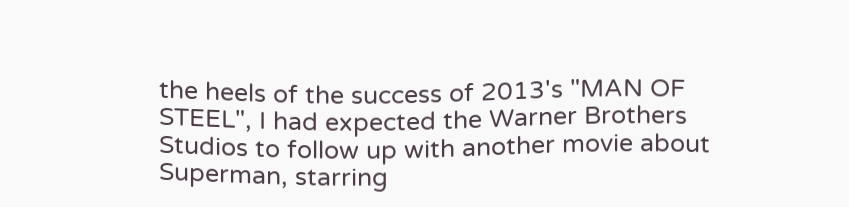the heels of the success of 2013's "MAN OF STEEL", I had expected the Warner Brothers Studios to follow up with another movie about Superman, starring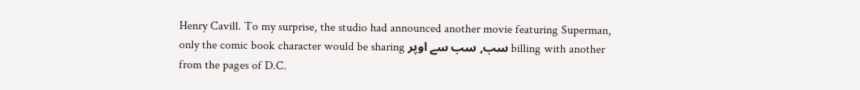Henry Cavill. To my surprise, the studio had announced another movie featuring Superman, only the comic book character would be sharing سب, سب سے اوپر billing with another from the pages of D.C.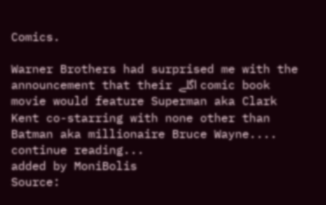Comics.

Warner Brothers had surprised me with the announcement that their اگلے comic book movie would feature Superman aka Clark Kent co-starring with none other than Batman aka millionaire Bruce Wayne....
continue reading...
added by MoniBolis
Source: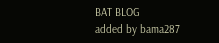BAT BLOG
added by bama287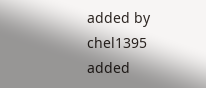added by chel1395
added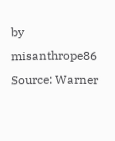by misanthrope86
Source: Warner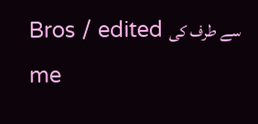Bros / edited سے طرف کی me